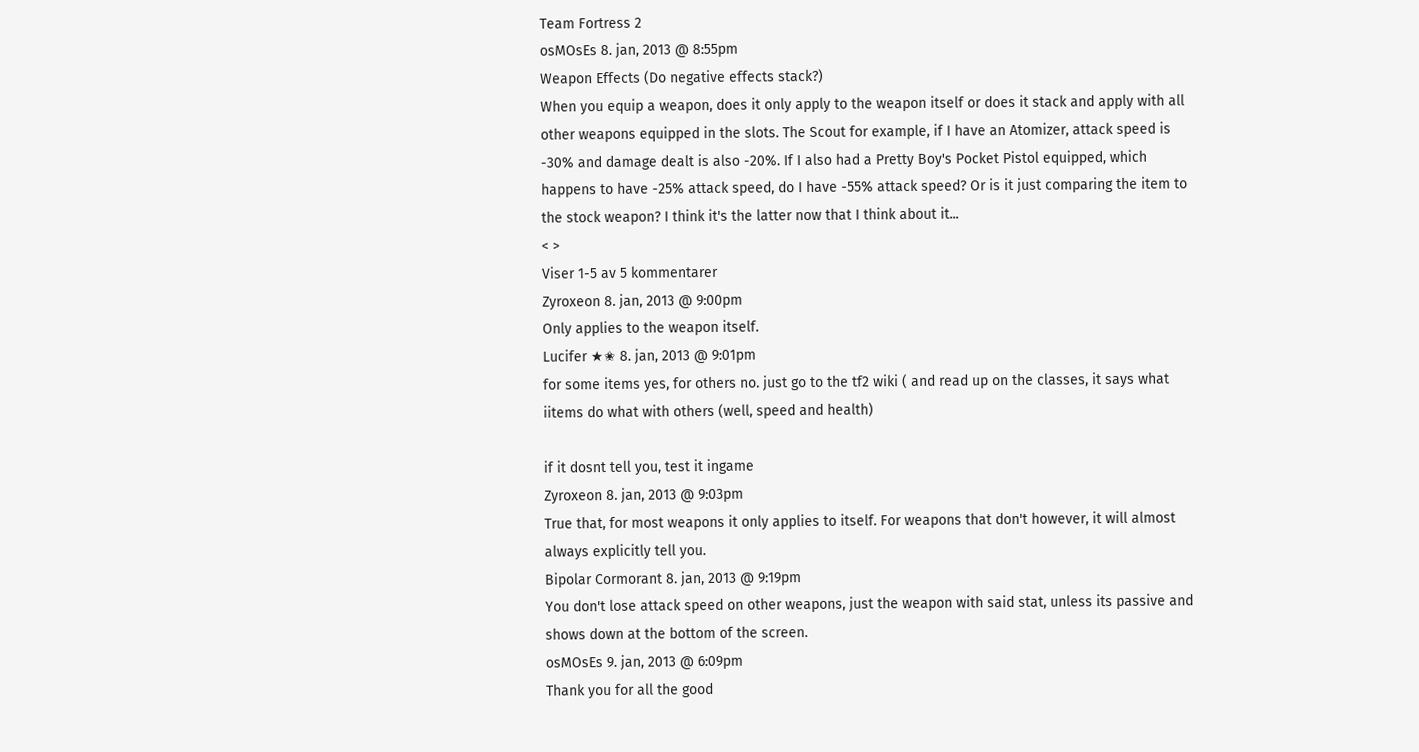Team Fortress 2
osMOsEs 8. jan, 2013 @ 8:55pm
Weapon Effects (Do negative effects stack?)
When you equip a weapon, does it only apply to the weapon itself or does it stack and apply with all other weapons equipped in the slots. The Scout for example, if I have an Atomizer, attack speed is -30% and damage dealt is also -20%. If I also had a Pretty Boy's Pocket Pistol equipped, which happens to have -25% attack speed, do I have -55% attack speed? Or is it just comparing the item to the stock weapon? I think it's the latter now that I think about it...
< >
Viser 1-5 av 5 kommentarer
Zyroxeon 8. jan, 2013 @ 9:00pm
Only applies to the weapon itself.
Lucifer ★✬ 8. jan, 2013 @ 9:01pm
for some items yes, for others no. just go to the tf2 wiki ( and read up on the classes, it says what iitems do what with others (well, speed and health)

if it dosnt tell you, test it ingame
Zyroxeon 8. jan, 2013 @ 9:03pm
True that, for most weapons it only applies to itself. For weapons that don't however, it will almost always explicitly tell you.
Bipolar Cormorant 8. jan, 2013 @ 9:19pm
You don't lose attack speed on other weapons, just the weapon with said stat, unless its passive and shows down at the bottom of the screen.
osMOsEs 9. jan, 2013 @ 6:09pm
Thank you for all the good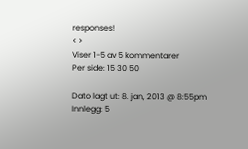responses!
< >
Viser 1-5 av 5 kommentarer
Per side: 15 30 50

Dato lagt ut: 8. jan, 2013 @ 8:55pm
Innlegg: 5